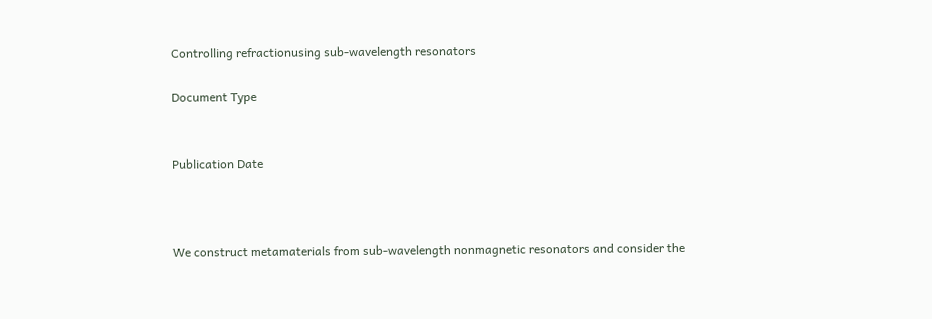Controlling refractionusing sub-wavelength resonators

Document Type


Publication Date



We construct metamaterials from sub-wavelength nonmagnetic resonators and consider the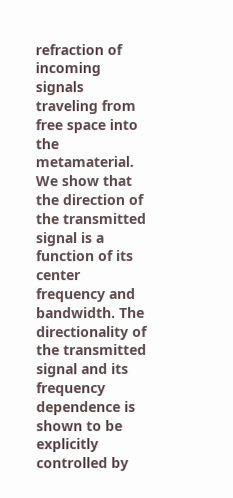refraction of incoming signals traveling from free space into the metamaterial. We show that the direction of the transmitted signal is a function of its center frequency and bandwidth. The directionality of the transmitted signal and its frequency dependence is shown to be explicitly controlled by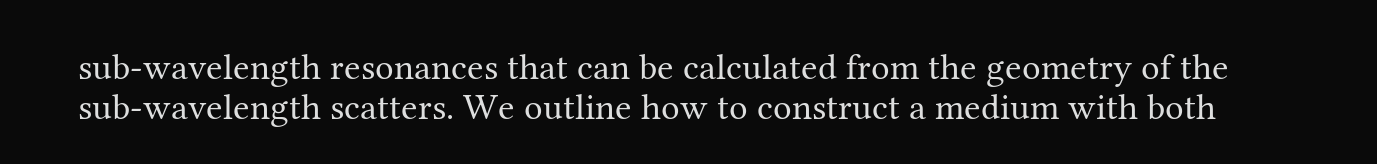sub-wavelength resonances that can be calculated from the geometry of the sub-wavelength scatters. We outline how to construct a medium with both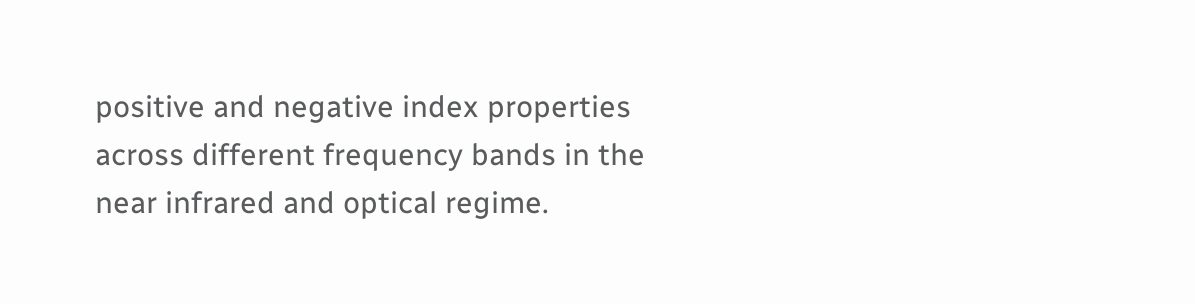positive and negative index properties across different frequency bands in the near infrared and optical regime.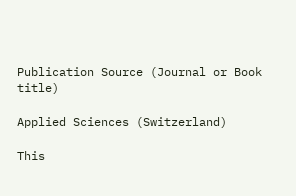Publication Source (Journal or Book title)

Applied Sciences (Switzerland)

This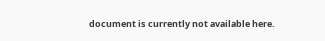document is currently not available here.